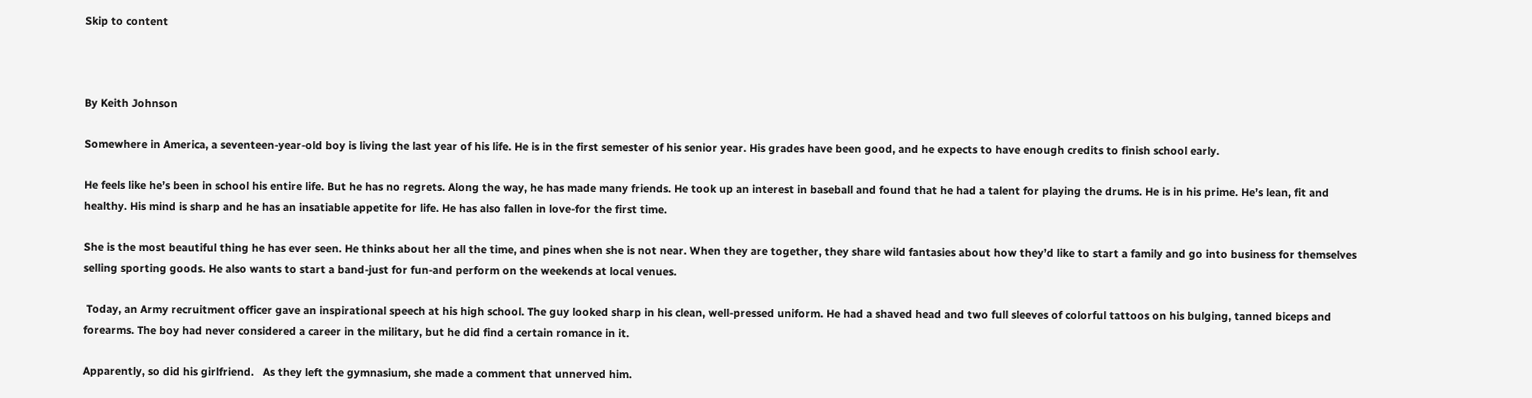Skip to content



By Keith Johnson

Somewhere in America, a seventeen-year-old boy is living the last year of his life. He is in the first semester of his senior year. His grades have been good, and he expects to have enough credits to finish school early.

He feels like he’s been in school his entire life. But he has no regrets. Along the way, he has made many friends. He took up an interest in baseball and found that he had a talent for playing the drums. He is in his prime. He’s lean, fit and healthy. His mind is sharp and he has an insatiable appetite for life. He has also fallen in love-for the first time.

She is the most beautiful thing he has ever seen. He thinks about her all the time, and pines when she is not near. When they are together, they share wild fantasies about how they’d like to start a family and go into business for themselves selling sporting goods. He also wants to start a band-just for fun-and perform on the weekends at local venues.

 Today, an Army recruitment officer gave an inspirational speech at his high school. The guy looked sharp in his clean, well-pressed uniform. He had a shaved head and two full sleeves of colorful tattoos on his bulging, tanned biceps and forearms. The boy had never considered a career in the military, but he did find a certain romance in it.

Apparently, so did his girlfriend.   As they left the gymnasium, she made a comment that unnerved him.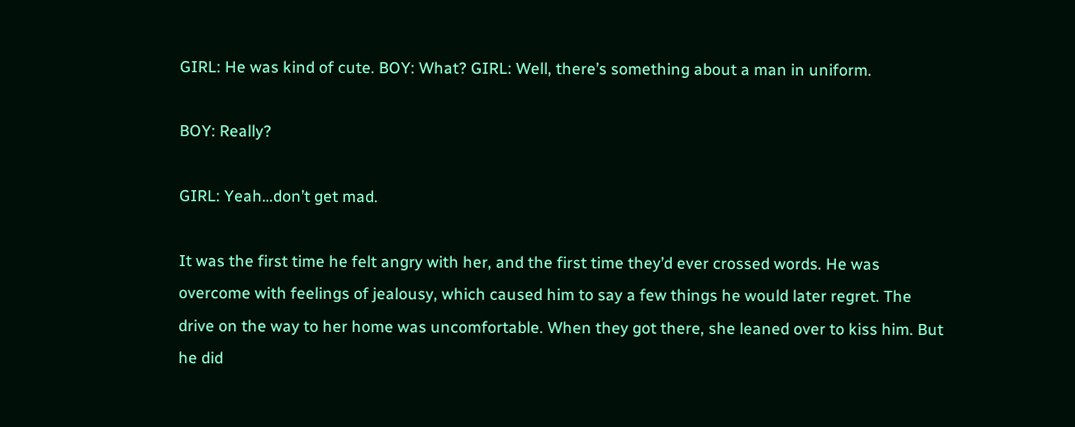GIRL: He was kind of cute. BOY: What? GIRL: Well, there’s something about a man in uniform.

BOY: Really?

GIRL: Yeah…don’t get mad.

It was the first time he felt angry with her, and the first time they’d ever crossed words. He was overcome with feelings of jealousy, which caused him to say a few things he would later regret. The drive on the way to her home was uncomfortable. When they got there, she leaned over to kiss him. But he did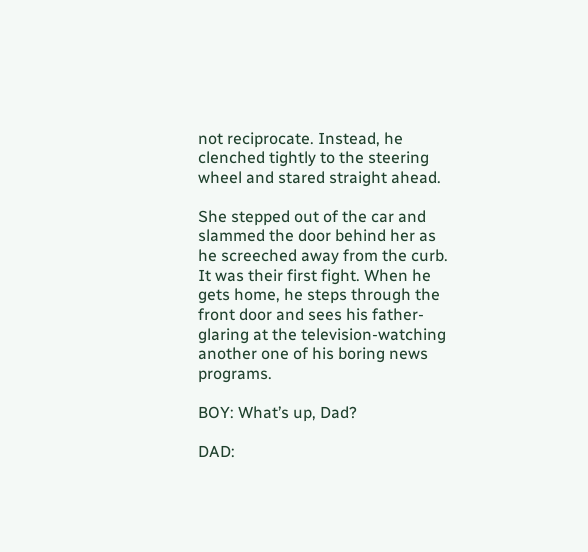not reciprocate. Instead, he clenched tightly to the steering wheel and stared straight ahead.

She stepped out of the car and slammed the door behind her as he screeched away from the curb. It was their first fight. When he gets home, he steps through the front door and sees his father-glaring at the television-watching another one of his boring news programs.

BOY: What’s up, Dad?

DAD: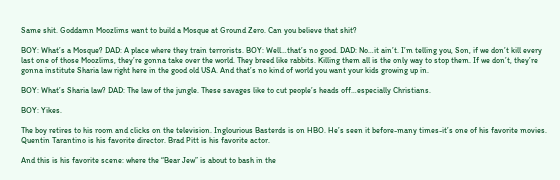Same shit. Goddamn Moozlims want to build a Mosque at Ground Zero. Can you believe that shit?

BOY: What’s a Mosque? DAD: A place where they train terrorists. BOY: Well…that’s no good. DAD: No…it ain’t. I’m telling you, Son, if we don’t kill every last one of those Moozlims, they’re gonna take over the world. They breed like rabbits. Killing them all is the only way to stop them. If we don’t, they’re gonna institute Sharia law right here in the good old USA. And that’s no kind of world you want your kids growing up in.

BOY: What’s Sharia law? DAD: The law of the jungle. These savages like to cut people’s heads off…especially Christians.

BOY: Yikes.

The boy retires to his room and clicks on the television. Inglourious Basterds is on HBO. He’s seen it before-many times-it’s one of his favorite movies. Quentin Tarantino is his favorite director. Brad Pitt is his favorite actor.

And this is his favorite scene: where the “Bear Jew” is about to bash in the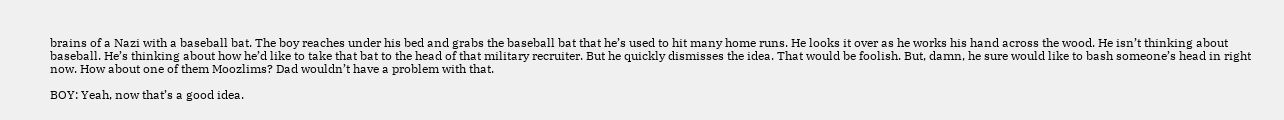brains of a Nazi with a baseball bat. The boy reaches under his bed and grabs the baseball bat that he’s used to hit many home runs. He looks it over as he works his hand across the wood. He isn’t thinking about baseball. He’s thinking about how he’d like to take that bat to the head of that military recruiter. But he quickly dismisses the idea. That would be foolish. But, damn, he sure would like to bash someone’s head in right now. How about one of them Moozlims? Dad wouldn’t have a problem with that.

BOY: Yeah, now that’s a good idea.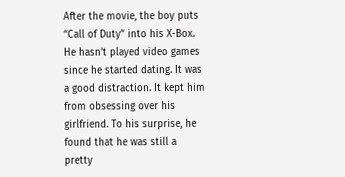After the movie, the boy puts “Call of Duty” into his X-Box. He hasn’t played video games since he started dating. It was a good distraction. It kept him from obsessing over his girlfriend. To his surprise, he found that he was still a pretty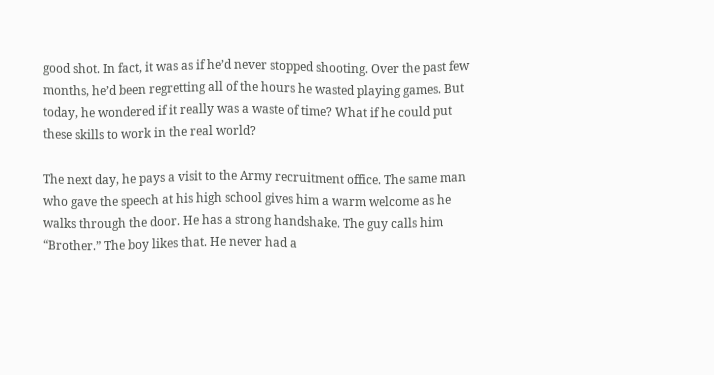good shot. In fact, it was as if he’d never stopped shooting. Over the past few months, he’d been regretting all of the hours he wasted playing games. But today, he wondered if it really was a waste of time? What if he could put these skills to work in the real world?

The next day, he pays a visit to the Army recruitment office. The same man who gave the speech at his high school gives him a warm welcome as he walks through the door. He has a strong handshake. The guy calls him “Brother.” The boy likes that. He never had a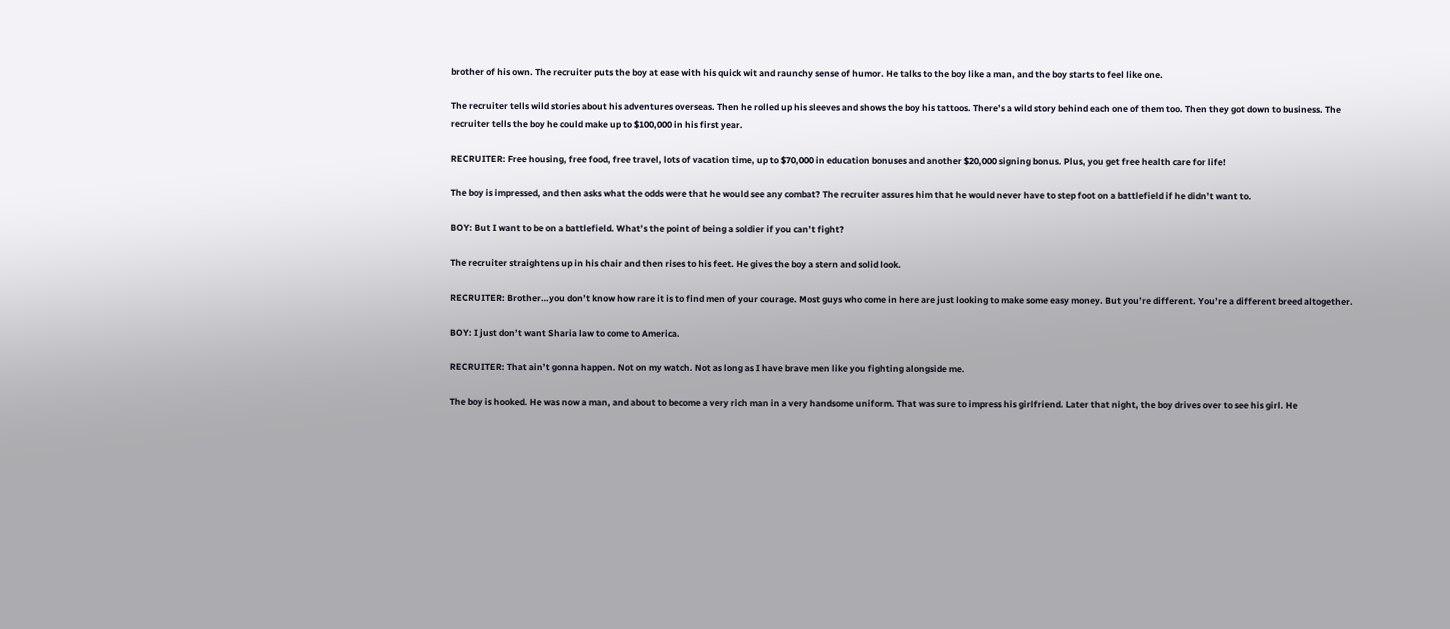brother of his own. The recruiter puts the boy at ease with his quick wit and raunchy sense of humor. He talks to the boy like a man, and the boy starts to feel like one.

The recruiter tells wild stories about his adventures overseas. Then he rolled up his sleeves and shows the boy his tattoos. There’s a wild story behind each one of them too. Then they got down to business. The recruiter tells the boy he could make up to $100,000 in his first year.

RECRUITER: Free housing, free food, free travel, lots of vacation time, up to $70,000 in education bonuses and another $20,000 signing bonus. Plus, you get free health care for life!

The boy is impressed, and then asks what the odds were that he would see any combat? The recruiter assures him that he would never have to step foot on a battlefield if he didn’t want to.

BOY: But I want to be on a battlefield. What’s the point of being a soldier if you can’t fight?

The recruiter straightens up in his chair and then rises to his feet. He gives the boy a stern and solid look.

RECRUITER: Brother…you don’t know how rare it is to find men of your courage. Most guys who come in here are just looking to make some easy money. But you’re different. You’re a different breed altogether.

BOY: I just don’t want Sharia law to come to America.

RECRUITER: That ain’t gonna happen. Not on my watch. Not as long as I have brave men like you fighting alongside me.

The boy is hooked. He was now a man, and about to become a very rich man in a very handsome uniform. That was sure to impress his girlfriend. Later that night, the boy drives over to see his girl. He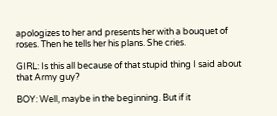apologizes to her and presents her with a bouquet of roses. Then he tells her his plans. She cries.

GIRL: Is this all because of that stupid thing I said about that Army guy?

BOY: Well, maybe in the beginning. But if it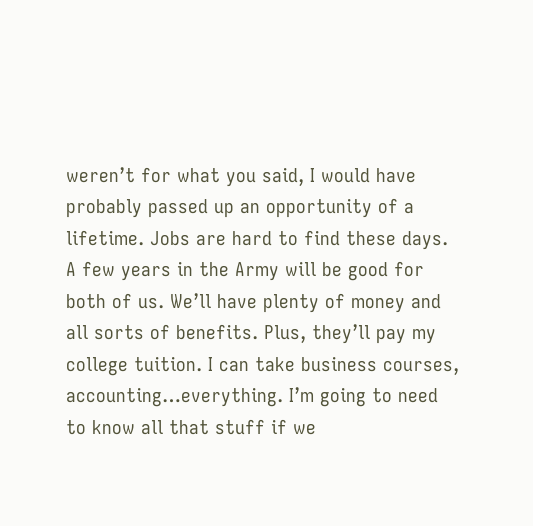weren’t for what you said, I would have probably passed up an opportunity of a lifetime. Jobs are hard to find these days. A few years in the Army will be good for both of us. We’ll have plenty of money and all sorts of benefits. Plus, they’ll pay my college tuition. I can take business courses, accounting…everything. I’m going to need to know all that stuff if we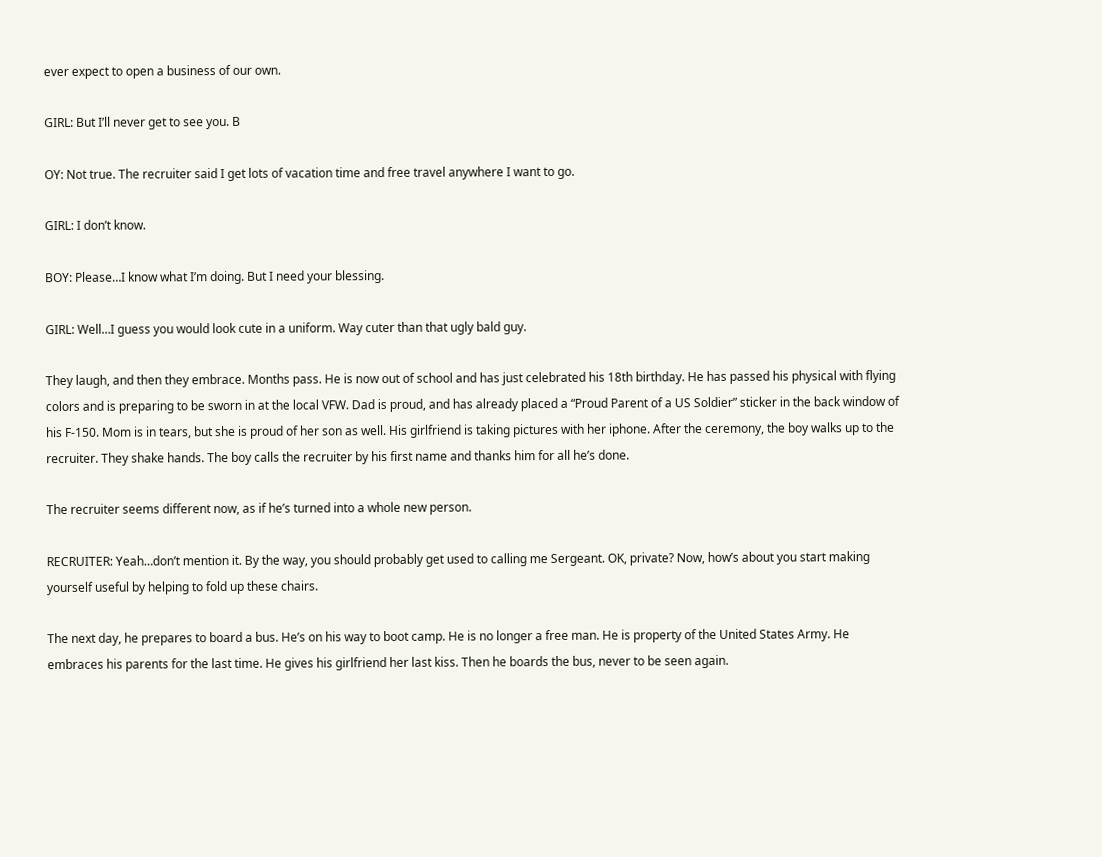ever expect to open a business of our own.

GIRL: But I’ll never get to see you. B

OY: Not true. The recruiter said I get lots of vacation time and free travel anywhere I want to go.

GIRL: I don’t know.

BOY: Please…I know what I’m doing. But I need your blessing.

GIRL: Well…I guess you would look cute in a uniform. Way cuter than that ugly bald guy.

They laugh, and then they embrace. Months pass. He is now out of school and has just celebrated his 18th birthday. He has passed his physical with flying colors and is preparing to be sworn in at the local VFW. Dad is proud, and has already placed a “Proud Parent of a US Soldier” sticker in the back window of his F-150. Mom is in tears, but she is proud of her son as well. His girlfriend is taking pictures with her iphone. After the ceremony, the boy walks up to the recruiter. They shake hands. The boy calls the recruiter by his first name and thanks him for all he’s done.

The recruiter seems different now, as if he’s turned into a whole new person.

RECRUITER: Yeah…don’t mention it. By the way, you should probably get used to calling me Sergeant. OK, private? Now, how’s about you start making yourself useful by helping to fold up these chairs.

The next day, he prepares to board a bus. He’s on his way to boot camp. He is no longer a free man. He is property of the United States Army. He embraces his parents for the last time. He gives his girlfriend her last kiss. Then he boards the bus, never to be seen again.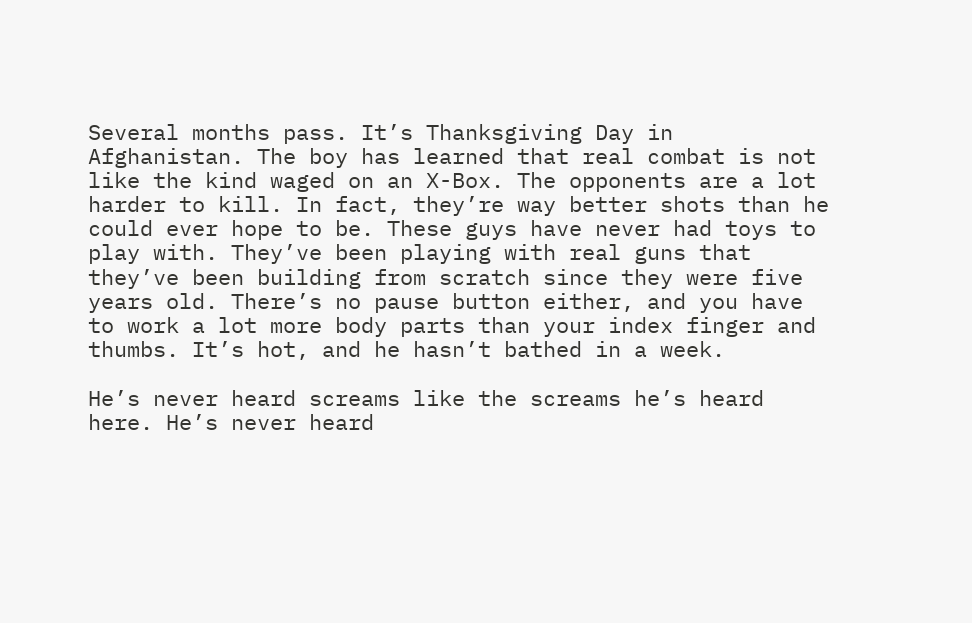Several months pass. It’s Thanksgiving Day in Afghanistan. The boy has learned that real combat is not like the kind waged on an X-Box. The opponents are a lot harder to kill. In fact, they’re way better shots than he could ever hope to be. These guys have never had toys to play with. They’ve been playing with real guns that they’ve been building from scratch since they were five years old. There’s no pause button either, and you have to work a lot more body parts than your index finger and thumbs. It’s hot, and he hasn’t bathed in a week.

He’s never heard screams like the screams he’s heard here. He’s never heard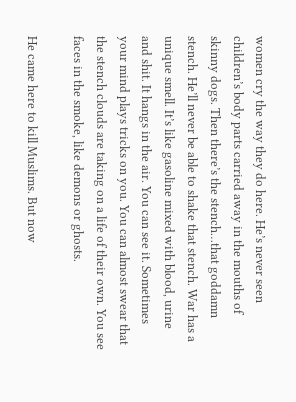women cry the way they do here. He’s never seen children’s body parts carried away in the mouths of skinny dogs. Then there’s the stench…that goddamn stench. He’ll never be able to shake that stench. War has a unique smell. It’s like gasoline mixed with blood, urine and shit. It hangs in the air. You can see it. Sometimes your mind plays tricks on you. You can almost swear that the stench clouds are taking on a life of their own. You see faces in the smoke, like demons or ghosts.

He came here to kill Muslims. But now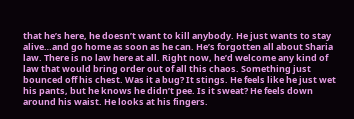that he’s here, he doesn’t want to kill anybody. He just wants to stay alive…and go home as soon as he can. He’s forgotten all about Sharia law. There is no law here at all. Right now, he’d welcome any kind of law that would bring order out of all this chaos. Something just bounced off his chest. Was it a bug? It stings. He feels like he just wet his pants, but he knows he didn’t pee. Is it sweat? He feels down around his waist. He looks at his fingers.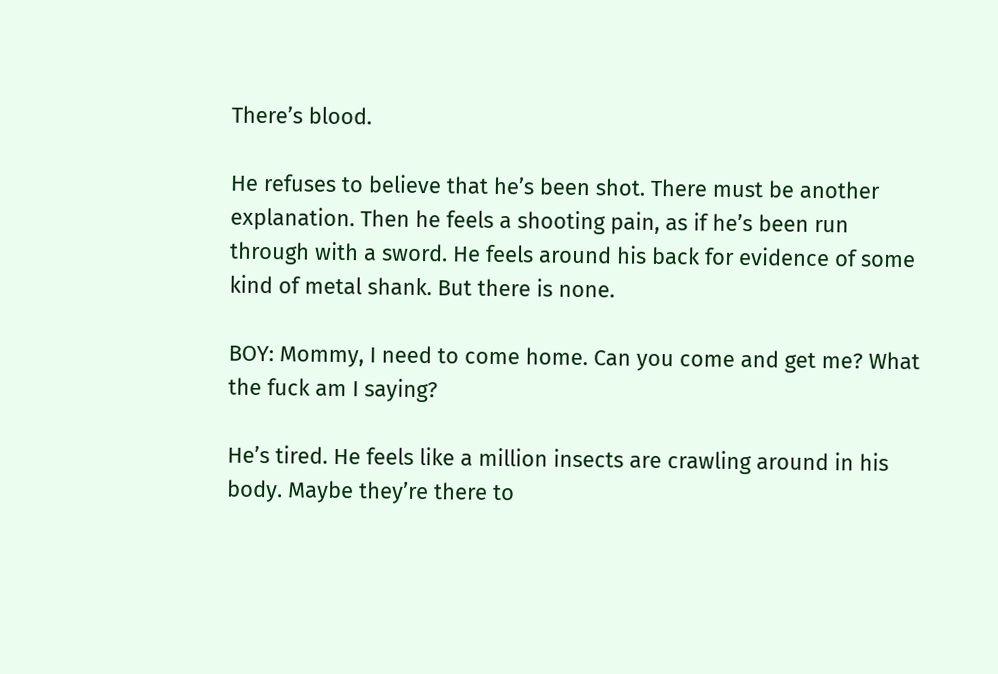There’s blood.

He refuses to believe that he’s been shot. There must be another explanation. Then he feels a shooting pain, as if he’s been run through with a sword. He feels around his back for evidence of some kind of metal shank. But there is none.

BOY: Mommy, I need to come home. Can you come and get me? What the fuck am I saying?

He’s tired. He feels like a million insects are crawling around in his body. Maybe they’re there to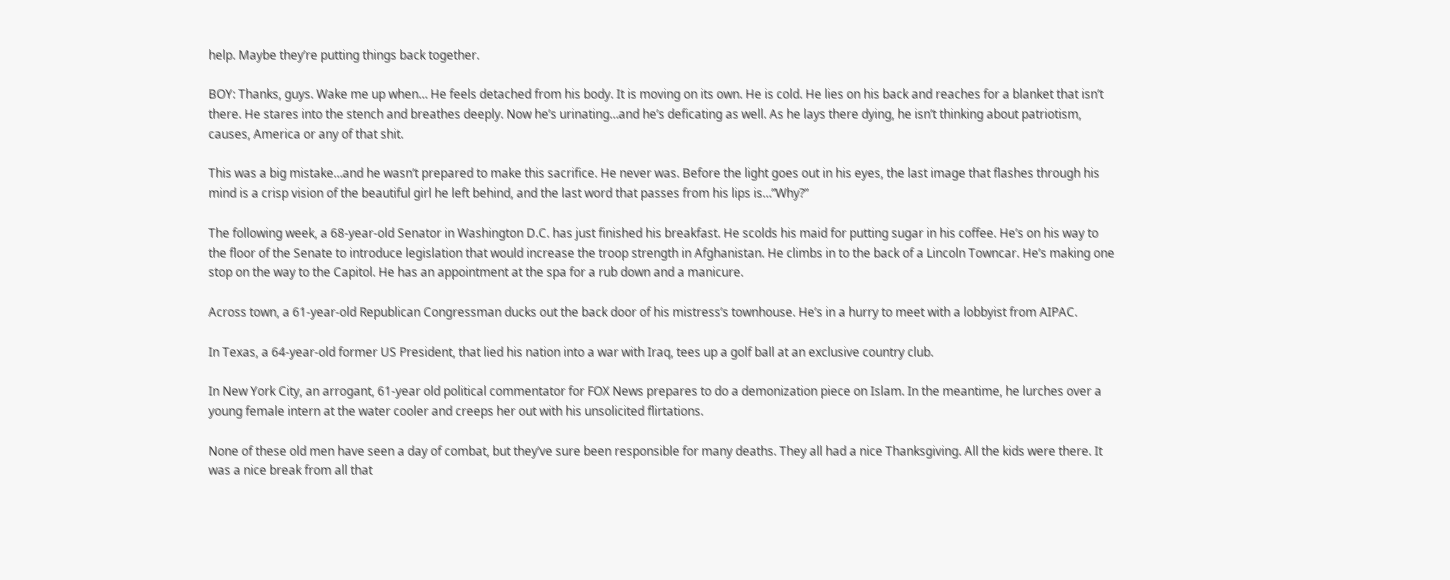help. Maybe they’re putting things back together.

BOY: Thanks, guys. Wake me up when… He feels detached from his body. It is moving on its own. He is cold. He lies on his back and reaches for a blanket that isn’t there. He stares into the stench and breathes deeply. Now he’s urinating…and he’s deficating as well. As he lays there dying, he isn’t thinking about patriotism, causes, America or any of that shit.

This was a big mistake…and he wasn’t prepared to make this sacrifice. He never was. Before the light goes out in his eyes, the last image that flashes through his mind is a crisp vision of the beautiful girl he left behind, and the last word that passes from his lips is…”Why?”

The following week, a 68-year-old Senator in Washington D.C. has just finished his breakfast. He scolds his maid for putting sugar in his coffee. He’s on his way to the floor of the Senate to introduce legislation that would increase the troop strength in Afghanistan. He climbs in to the back of a Lincoln Towncar. He’s making one stop on the way to the Capitol. He has an appointment at the spa for a rub down and a manicure.

Across town, a 61-year-old Republican Congressman ducks out the back door of his mistress’s townhouse. He’s in a hurry to meet with a lobbyist from AIPAC.

In Texas, a 64-year-old former US President, that lied his nation into a war with Iraq, tees up a golf ball at an exclusive country club.

In New York City, an arrogant, 61-year old political commentator for FOX News prepares to do a demonization piece on Islam. In the meantime, he lurches over a young female intern at the water cooler and creeps her out with his unsolicited flirtations.

None of these old men have seen a day of combat, but they’ve sure been responsible for many deaths. They all had a nice Thanksgiving. All the kids were there. It was a nice break from all that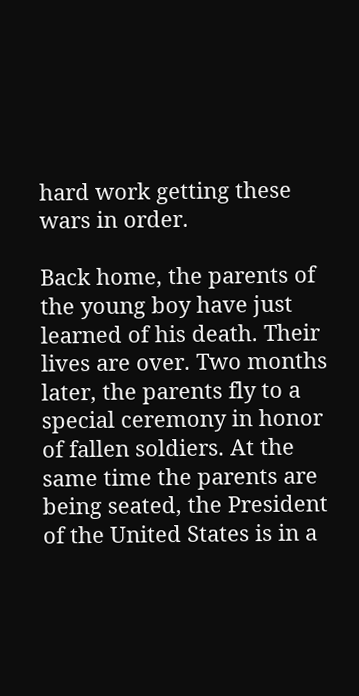hard work getting these wars in order.

Back home, the parents of the young boy have just learned of his death. Their lives are over. Two months later, the parents fly to a special ceremony in honor of fallen soldiers. At the same time the parents are being seated, the President of the United States is in a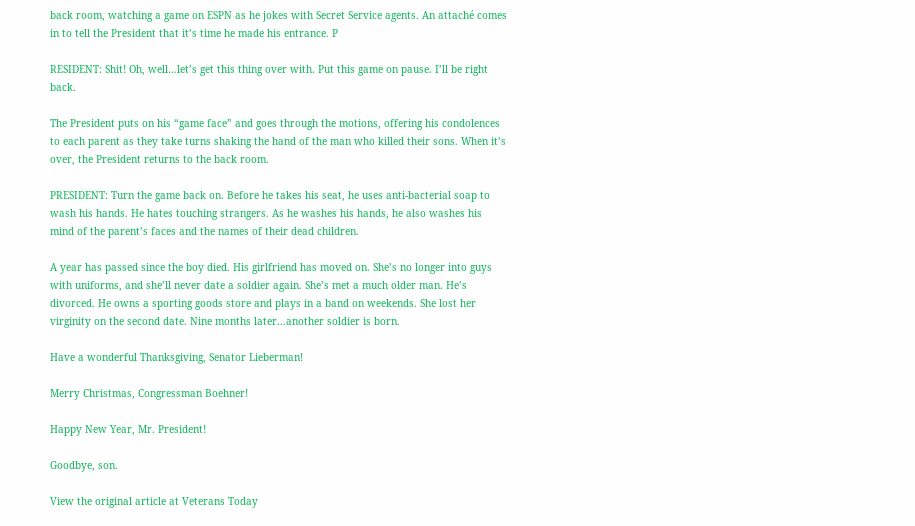back room, watching a game on ESPN as he jokes with Secret Service agents. An attaché comes in to tell the President that it’s time he made his entrance. P

RESIDENT: Shit! Oh, well…let’s get this thing over with. Put this game on pause. I’ll be right back.

The President puts on his “game face” and goes through the motions, offering his condolences to each parent as they take turns shaking the hand of the man who killed their sons. When it’s over, the President returns to the back room.

PRESIDENT: Turn the game back on. Before he takes his seat, he uses anti-bacterial soap to wash his hands. He hates touching strangers. As he washes his hands, he also washes his mind of the parent’s faces and the names of their dead children.

A year has passed since the boy died. His girlfriend has moved on. She’s no longer into guys with uniforms, and she’ll never date a soldier again. She’s met a much older man. He’s divorced. He owns a sporting goods store and plays in a band on weekends. She lost her virginity on the second date. Nine months later…another soldier is born.

Have a wonderful Thanksgiving, Senator Lieberman!

Merry Christmas, Congressman Boehner!

Happy New Year, Mr. President!

Goodbye, son.

View the original article at Veterans Today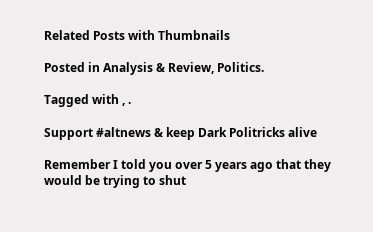Related Posts with Thumbnails

Posted in Analysis & Review, Politics.

Tagged with , .

Support #altnews & keep Dark Politricks alive

Remember I told you over 5 years ago that they would be trying to shut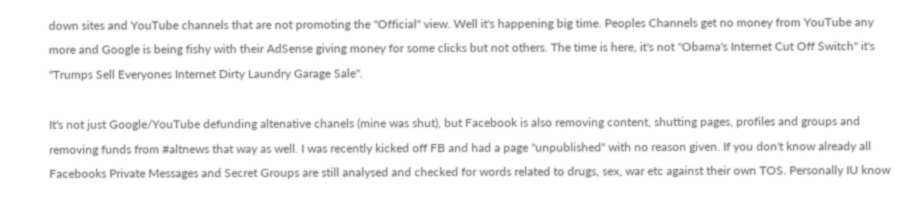down sites and YouTube channels that are not promoting the "Official" view. Well it's happening big time. Peoples Channels get no money from YouTube any more and Google is being fishy with their AdSense giving money for some clicks but not others. The time is here, it's not "Obama's Internet Cut Off Switch" it's "Trumps Sell Everyones Internet Dirty Laundry Garage Sale".

It's not just Google/YouTube defunding altenative chanels (mine was shut), but Facebook is also removing content, shutting pages, profiles and groups and removing funds from #altnews that way as well. I was recently kicked off FB and had a page "unpublished" with no reason given. If you don't know already all Facebooks Private Messages and Secret Groups are still analysed and checked for words related to drugs, sex, war etc against their own TOS. Personally IU know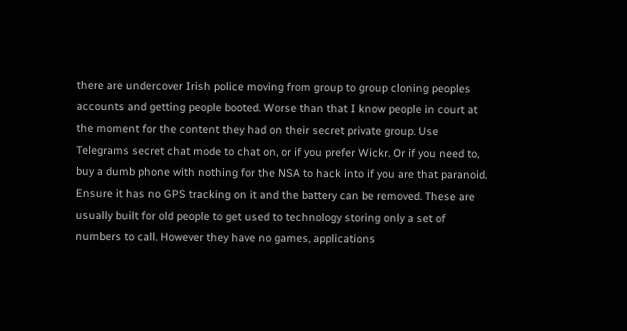there are undercover Irish police moving from group to group cloning peoples accounts and getting people booted. Worse than that I know people in court at the moment for the content they had on their secret private group. Use Telegrams secret chat mode to chat on, or if you prefer Wickr. Or if you need to, buy a dumb phone with nothing for the NSA to hack into if you are that paranoid. Ensure it has no GPS tracking on it and the battery can be removed. These are usually built for old people to get used to technology storing only a set of numbers to call. However they have no games, applications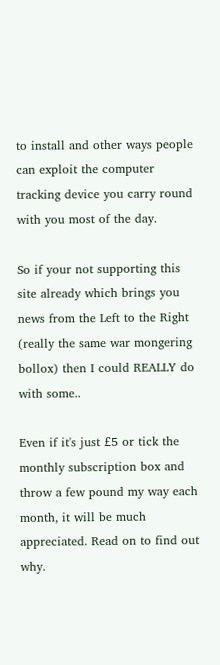to install and other ways people can exploit the computer tracking device you carry round with you most of the day.

So if your not supporting this site already which brings you news from the Left to the Right (really the same war mongering bollox) then I could REALLY do with some..

Even if it's just £5 or tick the monthly subscription box and throw a few pound my way each month, it will be much appreciated. Read on to find out why.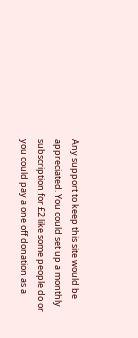Any support to keep this site would be appreciated. You could set up a monthly subscription for £2 like some people do or you could pay a one off donation as a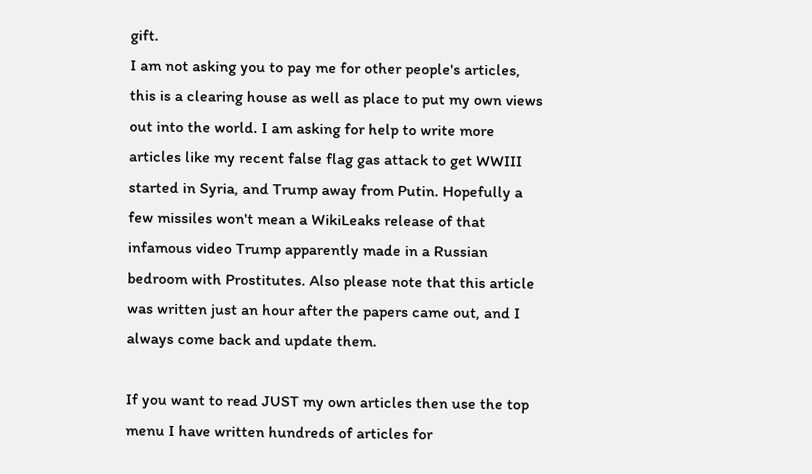gift.
I am not asking you to pay me for other people's articles, this is a clearing house as well as place to put my own views out into the world. I am asking for help to write more articles like my recent false flag gas attack to get WWIII started in Syria, and Trump away from Putin. Hopefully a few missiles won't mean a WikiLeaks release of that infamous video Trump apparently made in a Russian bedroom with Prostitutes. Also please note that this article was written just an hour after the papers came out, and I always come back and update them.

If you want to read JUST my own articles then use the top menu I have written hundreds of articles for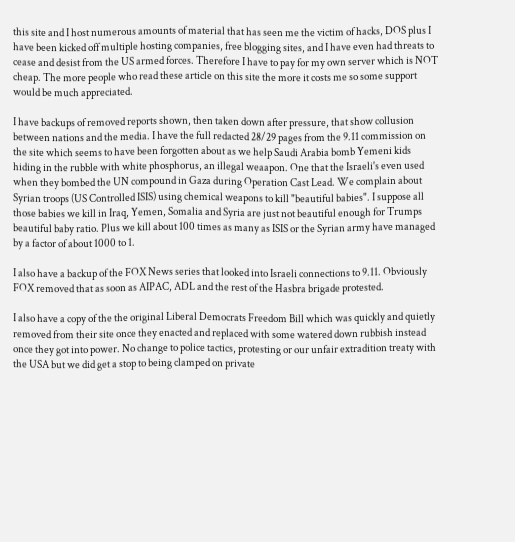this site and I host numerous amounts of material that has seen me the victim of hacks, DOS plus I have been kicked off multiple hosting companies, free blogging sites, and I have even had threats to cease and desist from the US armed forces. Therefore I have to pay for my own server which is NOT cheap. The more people who read these article on this site the more it costs me so some support would be much appreciated.

I have backups of removed reports shown, then taken down after pressure, that show collusion between nations and the media. I have the full redacted 28/29 pages from the 9.11 commission on the site which seems to have been forgotten about as we help Saudi Arabia bomb Yemeni kids hiding in the rubble with white phosphorus, an illegal weaapon. One that the Israeli's even used when they bombed the UN compound in Gaza during Operation Cast Lead. We complain about Syrian troops (US Controlled ISIS) using chemical weapons to kill "beautiful babies". I suppose all those babies we kill in Iraq, Yemen, Somalia and Syria are just not beautiful enough for Trumps beautiful baby ratio. Plus we kill about 100 times as many as ISIS or the Syrian army have managed by a factor of about 1000 to 1.

I also have a backup of the FOX News series that looked into Israeli connections to 9.11. Obviously FOX removed that as soon as AIPAC, ADL and the rest of the Hasbra brigade protested.

I also have a copy of the the original Liberal Democrats Freedom Bill which was quickly and quietly removed from their site once they enacted and replaced with some watered down rubbish instead once they got into power. No change to police tactics, protesting or our unfair extradition treaty with the USA but we did get a stop to being clamped on private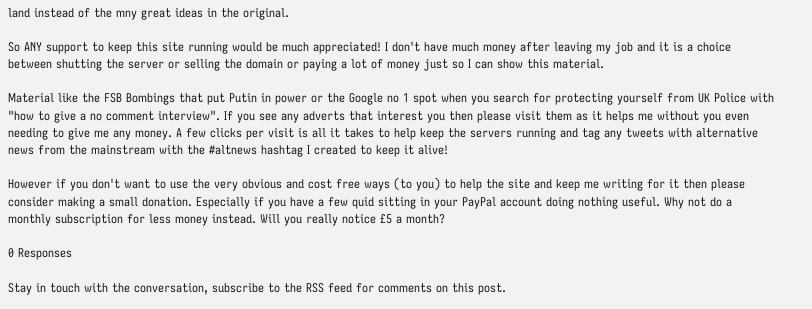land instead of the mny great ideas in the original.

So ANY support to keep this site running would be much appreciated! I don't have much money after leaving my job and it is a choice between shutting the server or selling the domain or paying a lot of money just so I can show this material.

Material like the FSB Bombings that put Putin in power or the Google no 1 spot when you search for protecting yourself from UK Police with "how to give a no comment interview". If you see any adverts that interest you then please visit them as it helps me without you even needing to give me any money. A few clicks per visit is all it takes to help keep the servers running and tag any tweets with alternative news from the mainstream with the #altnews hashtag I created to keep it alive!

However if you don't want to use the very obvious and cost free ways (to you) to help the site and keep me writing for it then please consider making a small donation. Especially if you have a few quid sitting in your PayPal account doing nothing useful. Why not do a monthly subscription for less money instead. Will you really notice £5 a month?

0 Responses

Stay in touch with the conversation, subscribe to the RSS feed for comments on this post.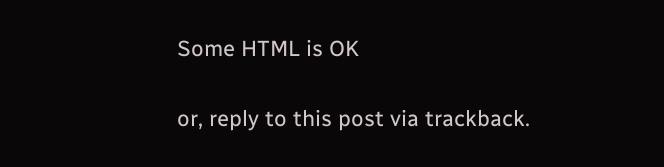Some HTML is OK

or, reply to this post via trackback.